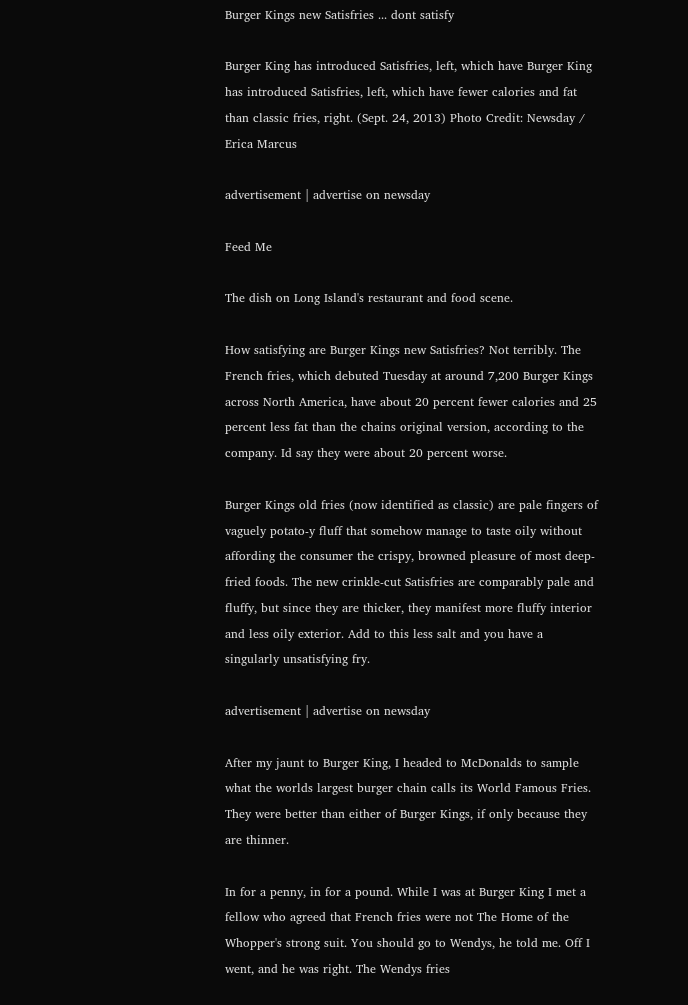Burger Kings new Satisfries ... dont satisfy

Burger King has introduced Satisfries, left, which have Burger King has introduced Satisfries, left, which have fewer calories and fat than classic fries, right. (Sept. 24, 2013) Photo Credit: Newsday / Erica Marcus

advertisement | advertise on newsday

Feed Me

The dish on Long Island's restaurant and food scene.

How satisfying are Burger Kings new Satisfries? Not terribly. The French fries, which debuted Tuesday at around 7,200 Burger Kings across North America, have about 20 percent fewer calories and 25 percent less fat than the chains original version, according to the company. Id say they were about 20 percent worse.

Burger Kings old fries (now identified as classic) are pale fingers of vaguely potato-y fluff that somehow manage to taste oily without affording the consumer the crispy, browned pleasure of most deep-fried foods. The new crinkle-cut Satisfries are comparably pale and fluffy, but since they are thicker, they manifest more fluffy interior and less oily exterior. Add to this less salt and you have a singularly unsatisfying fry.

advertisement | advertise on newsday

After my jaunt to Burger King, I headed to McDonalds to sample what the worlds largest burger chain calls its World Famous Fries. They were better than either of Burger Kings, if only because they are thinner.

In for a penny, in for a pound. While I was at Burger King I met a fellow who agreed that French fries were not The Home of the Whopper's strong suit. You should go to Wendys, he told me. Off I went, and he was right. The Wendys fries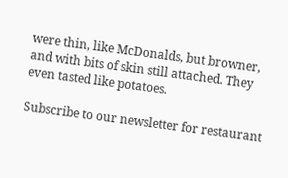were thin, like McDonalds, but browner, and with bits of skin still attached. They even tasted like potatoes.

Subscribe to our newsletter for restaurant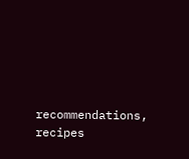recommendations, recipes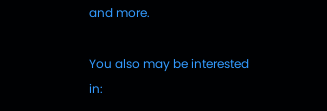and more.

You also may be interested in: